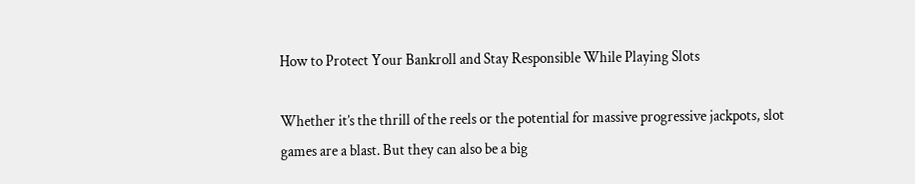How to Protect Your Bankroll and Stay Responsible While Playing Slots

Whether it’s the thrill of the reels or the potential for massive progressive jackpots, slot games are a blast. But they can also be a big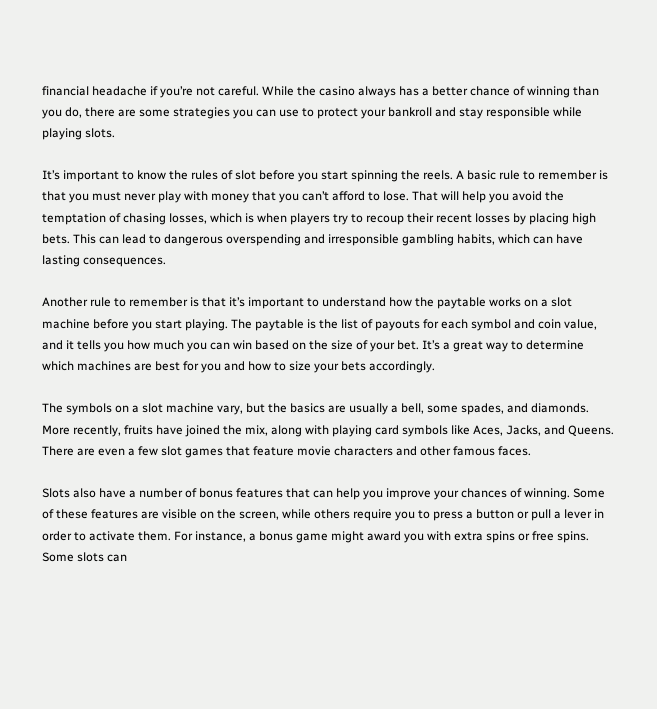financial headache if you’re not careful. While the casino always has a better chance of winning than you do, there are some strategies you can use to protect your bankroll and stay responsible while playing slots.

It’s important to know the rules of slot before you start spinning the reels. A basic rule to remember is that you must never play with money that you can’t afford to lose. That will help you avoid the temptation of chasing losses, which is when players try to recoup their recent losses by placing high bets. This can lead to dangerous overspending and irresponsible gambling habits, which can have lasting consequences.

Another rule to remember is that it’s important to understand how the paytable works on a slot machine before you start playing. The paytable is the list of payouts for each symbol and coin value, and it tells you how much you can win based on the size of your bet. It’s a great way to determine which machines are best for you and how to size your bets accordingly.

The symbols on a slot machine vary, but the basics are usually a bell, some spades, and diamonds. More recently, fruits have joined the mix, along with playing card symbols like Aces, Jacks, and Queens. There are even a few slot games that feature movie characters and other famous faces.

Slots also have a number of bonus features that can help you improve your chances of winning. Some of these features are visible on the screen, while others require you to press a button or pull a lever in order to activate them. For instance, a bonus game might award you with extra spins or free spins. Some slots can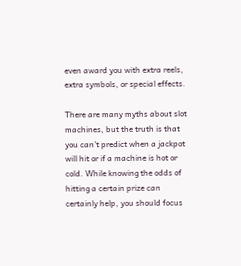even award you with extra reels, extra symbols, or special effects.

There are many myths about slot machines, but the truth is that you can’t predict when a jackpot will hit or if a machine is hot or cold. While knowing the odds of hitting a certain prize can certainly help, you should focus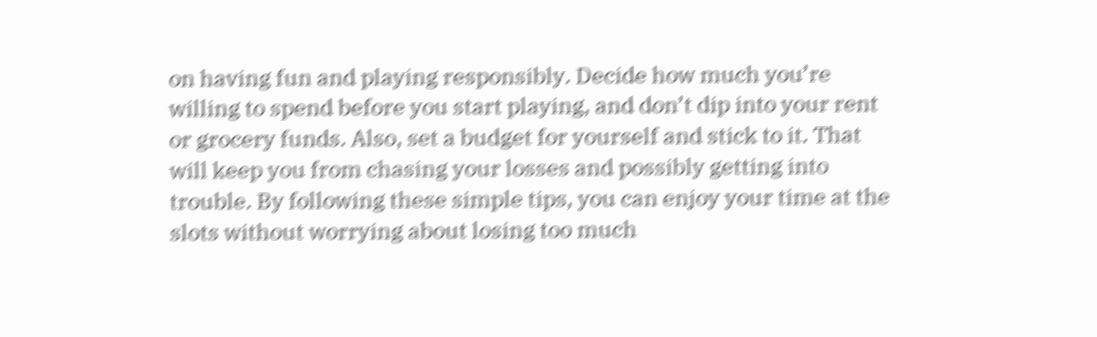on having fun and playing responsibly. Decide how much you’re willing to spend before you start playing, and don’t dip into your rent or grocery funds. Also, set a budget for yourself and stick to it. That will keep you from chasing your losses and possibly getting into trouble. By following these simple tips, you can enjoy your time at the slots without worrying about losing too much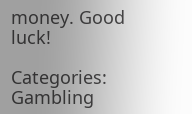money. Good luck!

Categories: Gambling